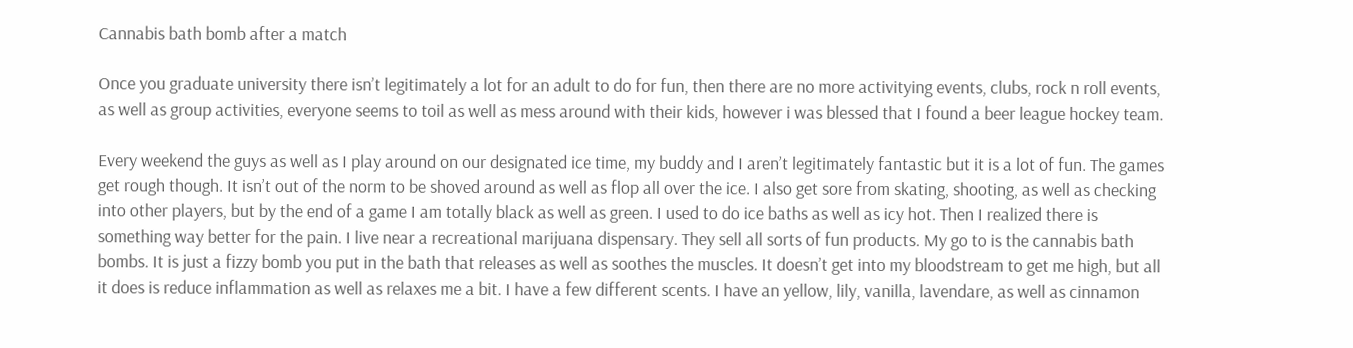Cannabis bath bomb after a match

Once you graduate university there isn’t legitimately a lot for an adult to do for fun, then there are no more activitying events, clubs, rock n roll events, as well as group activities, everyone seems to toil as well as mess around with their kids, however i was blessed that I found a beer league hockey team.

Every weekend the guys as well as I play around on our designated ice time, my buddy and I aren’t legitimately fantastic but it is a lot of fun. The games get rough though. It isn’t out of the norm to be shoved around as well as flop all over the ice. I also get sore from skating, shooting, as well as checking into other players, but by the end of a game I am totally black as well as green. I used to do ice baths as well as icy hot. Then I realized there is something way better for the pain. I live near a recreational marijuana dispensary. They sell all sorts of fun products. My go to is the cannabis bath bombs. It is just a fizzy bomb you put in the bath that releases as well as soothes the muscles. It doesn’t get into my bloodstream to get me high, but all it does is reduce inflammation as well as relaxes me a bit. I have a few different scents. I have an yellow, lily, vanilla, lavendare, as well as cinnamon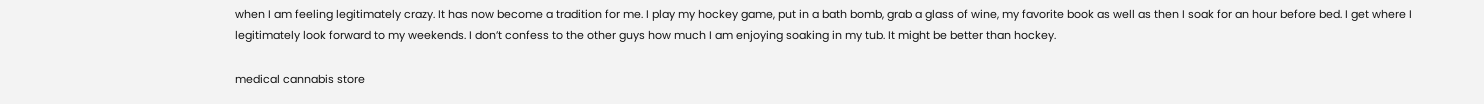when I am feeling legitimately crazy. It has now become a tradition for me. I play my hockey game, put in a bath bomb, grab a glass of wine, my favorite book as well as then I soak for an hour before bed. I get where I legitimately look forward to my weekends. I don’t confess to the other guys how much I am enjoying soaking in my tub. It might be better than hockey.

medical cannabis store